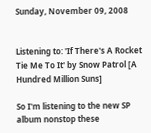Sunday, November 09, 2008


Listening to: 'If There's A Rocket Tie Me To It' by Snow Patrol [A Hundred Million Suns]

So I'm listening to the new SP album nonstop these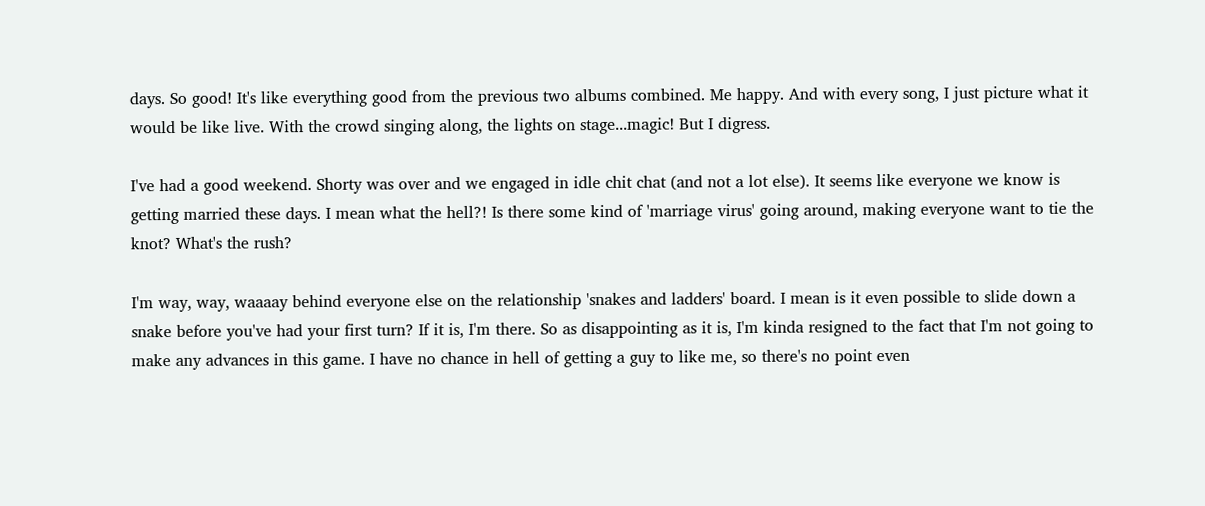days. So good! It's like everything good from the previous two albums combined. Me happy. And with every song, I just picture what it would be like live. With the crowd singing along, the lights on stage...magic! But I digress.

I've had a good weekend. Shorty was over and we engaged in idle chit chat (and not a lot else). It seems like everyone we know is getting married these days. I mean what the hell?! Is there some kind of 'marriage virus' going around, making everyone want to tie the knot? What's the rush?

I'm way, way, waaaay behind everyone else on the relationship 'snakes and ladders' board. I mean is it even possible to slide down a snake before you've had your first turn? If it is, I'm there. So as disappointing as it is, I'm kinda resigned to the fact that I'm not going to make any advances in this game. I have no chance in hell of getting a guy to like me, so there's no point even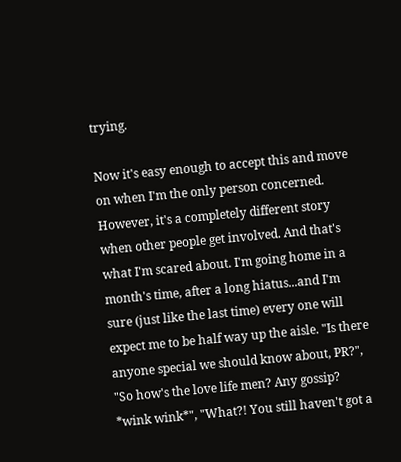trying.

Now it's easy enough to accept this and move on when I'm the only person concerned. However, it's a completely different story when other people get involved. And that's what I'm scared about. I'm going home in a month's time, after a long hiatus...and I'm sure (just like the last time) every one will expect me to be half way up the aisle. "Is there anyone special we should know about, PR?", "So how's the love life men? Any gossip? *wink wink*", "What?! You still haven't got a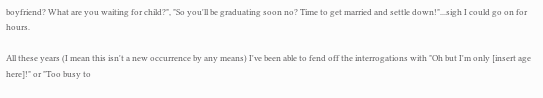boyfriend? What are you waiting for child?", "So you'll be graduating soon no? Time to get married and settle down!"...sigh I could go on for hours.

All these years (I mean this isn't a new occurrence by any means) I've been able to fend off the interrogations with "Oh but I'm only [insert age here]!" or "Too busy to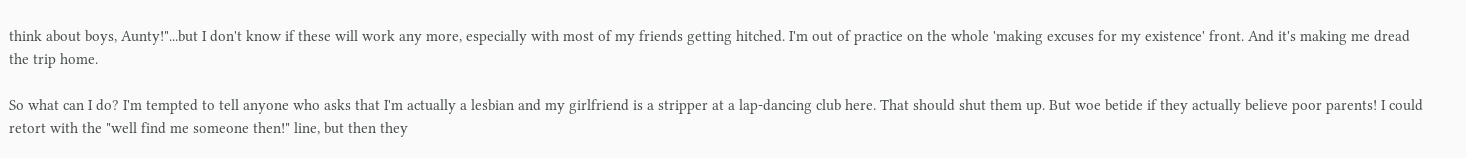think about boys, Aunty!"...but I don't know if these will work any more, especially with most of my friends getting hitched. I'm out of practice on the whole 'making excuses for my existence' front. And it's making me dread the trip home.

So what can I do? I'm tempted to tell anyone who asks that I'm actually a lesbian and my girlfriend is a stripper at a lap-dancing club here. That should shut them up. But woe betide if they actually believe poor parents! I could retort with the "well find me someone then!" line, but then they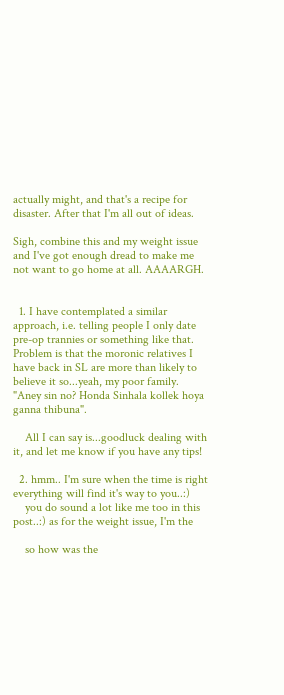actually might, and that's a recipe for disaster. After that I'm all out of ideas.

Sigh, combine this and my weight issue and I've got enough dread to make me not want to go home at all. AAAARGH.


  1. I have contemplated a similar approach, i.e. telling people I only date pre-op trannies or something like that. Problem is that the moronic relatives I have back in SL are more than likely to believe it so...yeah, my poor family. "Aney sin no? Honda Sinhala kollek hoya ganna thibuna".

    All I can say is...goodluck dealing with it, and let me know if you have any tips!

  2. hmm.. I'm sure when the time is right everything will find it's way to you..:)
    you do sound a lot like me too in this post..:) as for the weight issue, I'm the

    so how was the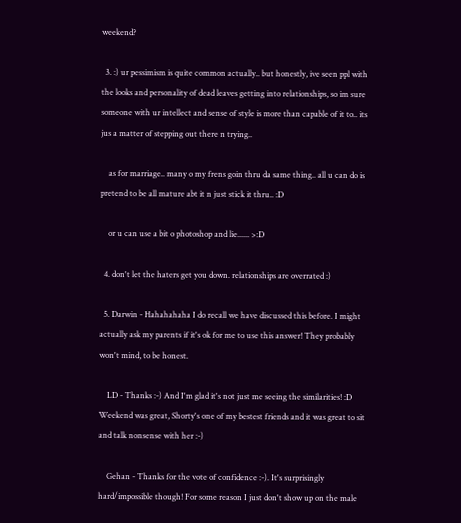weekend?

  3. :) ur pessimism is quite common actually.. but honestly, ive seen ppl with the looks and personality of dead leaves getting into relationships, so im sure someone with ur intellect and sense of style is more than capable of it to.. its jus a matter of stepping out there n trying..

    as for marriage.. many o my frens goin thru da same thing.. all u can do is pretend to be all mature abt it n just stick it thru.. :D

    or u can use a bit o photoshop and lie...... >:D

  4. don't let the haters get you down. relationships are overrated :)

  5. Darwin - Hahahahaha I do recall we have discussed this before. I might actually ask my parents if it's ok for me to use this answer! They probably won't mind, to be honest.

    LD - Thanks :-) And I'm glad it's not just me seeing the similarities! :D Weekend was great, Shorty's one of my bestest friends and it was great to sit and talk nonsense with her :-)

    Gehan - Thanks for the vote of confidence :-). It's surprisingly hard/impossible though! For some reason I just don't show up on the male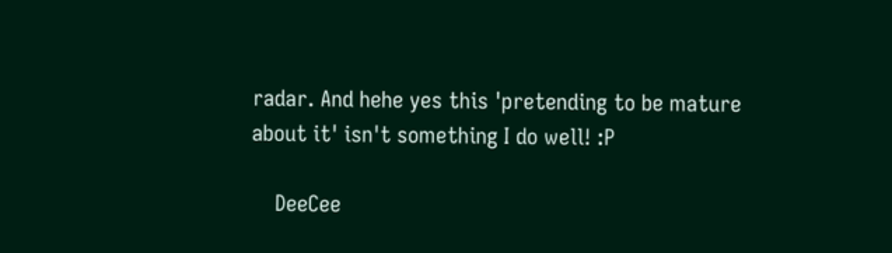radar. And hehe yes this 'pretending to be mature about it' isn't something I do well! :P

    DeeCee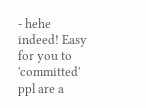- hehe indeed! Easy for you to 'committed' ppl are a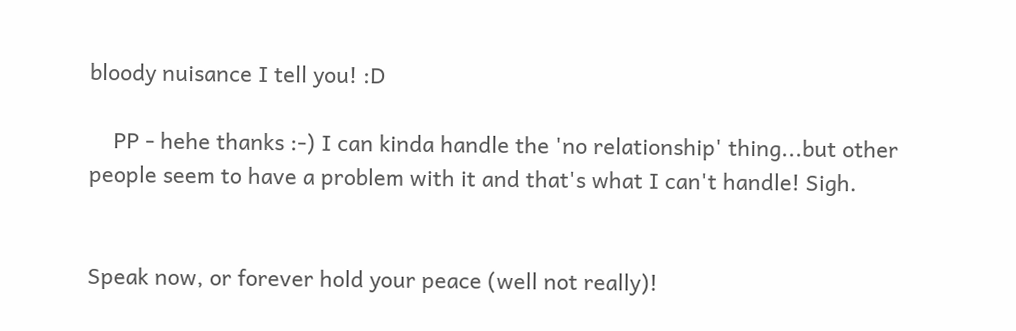bloody nuisance I tell you! :D

    PP - hehe thanks :-) I can kinda handle the 'no relationship' thing...but other people seem to have a problem with it and that's what I can't handle! Sigh.


Speak now, or forever hold your peace (well not really)!